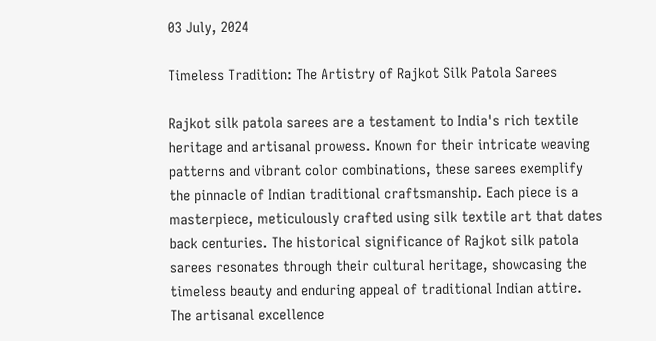03 July, 2024

Timeless Tradition: The Artistry of Rajkot Silk Patola Sarees

Rajkot silk patola sarees are a testament to India's rich textile heritage and artisanal prowess. Known for their intricate weaving patterns and vibrant color combinations, these sarees exemplify the pinnacle of Indian traditional craftsmanship. Each piece is a masterpiece, meticulously crafted using silk textile art that dates back centuries. The historical significance of Rajkot silk patola sarees resonates through their cultural heritage, showcasing the timeless beauty and enduring appeal of traditional Indian attire. The artisanal excellence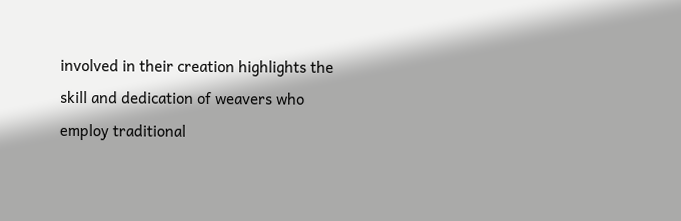involved in their creation highlights the skill and dedication of weavers who employ traditional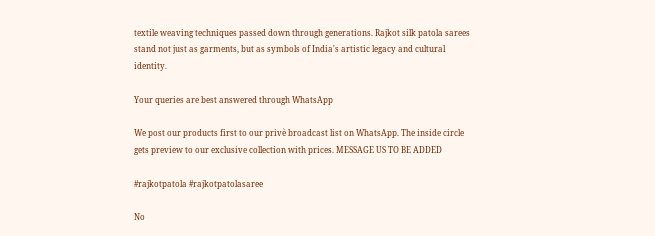textile weaving techniques passed down through generations. Rajkot silk patola sarees stand not just as garments, but as symbols of India's artistic legacy and cultural identity.

Your queries are best answered through WhatsApp

We post our products first to our privè broadcast list on WhatsApp. The inside circle gets preview to our exclusive collection with prices. MESSAGE US TO BE ADDED

#rajkotpatola #rajkotpatolasaree

No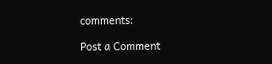comments:

Post a Comment